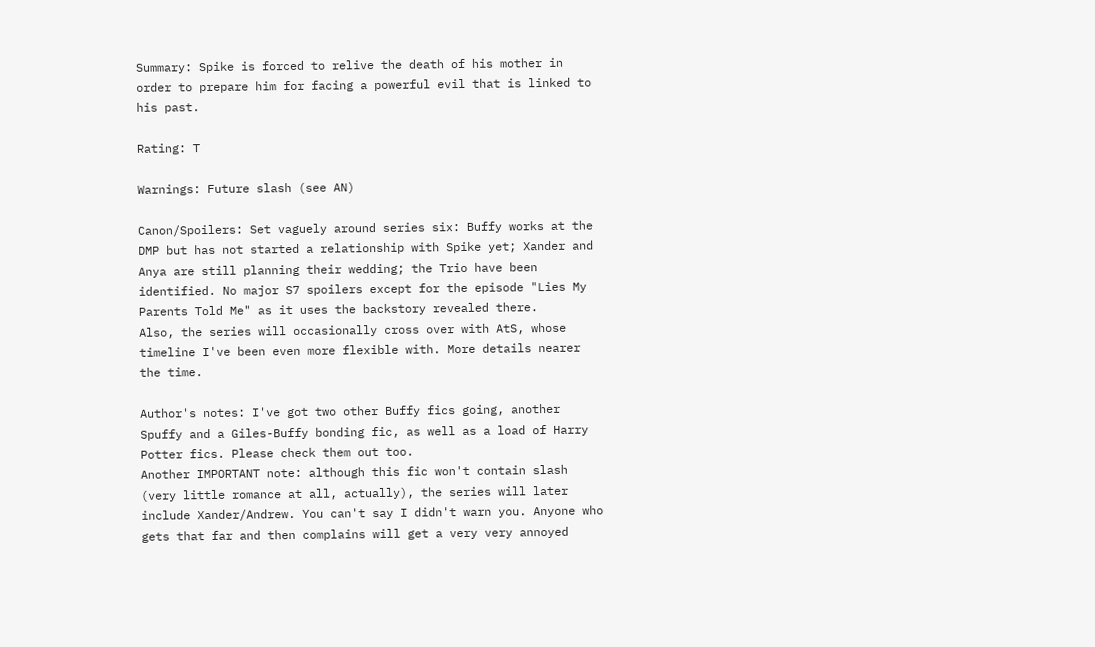Summary: Spike is forced to relive the death of his mother in order to prepare him for facing a powerful evil that is linked to his past.

Rating: T

Warnings: Future slash (see AN)

Canon/Spoilers: Set vaguely around series six: Buffy works at the DMP but has not started a relationship with Spike yet; Xander and Anya are still planning their wedding; the Trio have been identified. No major S7 spoilers except for the episode "Lies My Parents Told Me" as it uses the backstory revealed there.
Also, the series will occasionally cross over with AtS, whose timeline I've been even more flexible with. More details nearer the time.

Author's notes: I've got two other Buffy fics going, another Spuffy and a Giles-Buffy bonding fic, as well as a load of Harry Potter fics. Please check them out too.
Another IMPORTANT note: although this fic won't contain slash (very little romance at all, actually), the series will later include Xander/Andrew. You can't say I didn't warn you. Anyone who gets that far and then complains will get a very very annoyed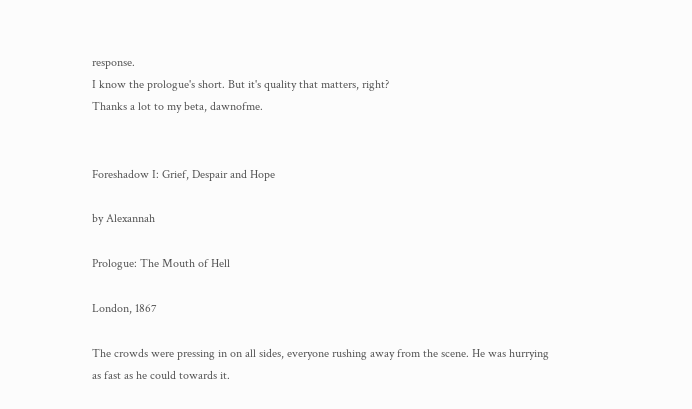response.
I know the prologue's short. But it's quality that matters, right?
Thanks a lot to my beta, dawnofme.


Foreshadow I: Grief, Despair and Hope

by Alexannah

Prologue: The Mouth of Hell

London, 1867

The crowds were pressing in on all sides, everyone rushing away from the scene. He was hurrying as fast as he could towards it.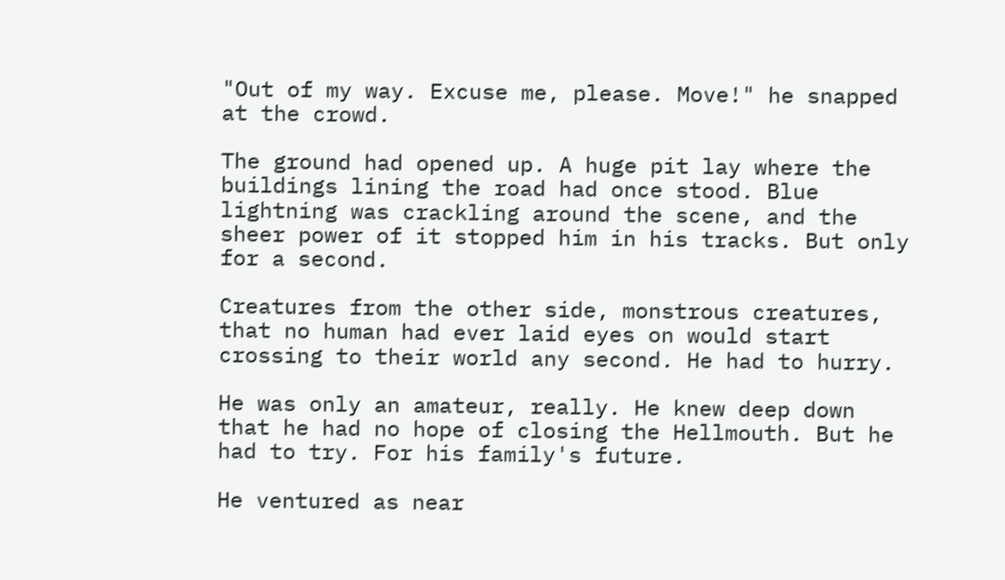"Out of my way. Excuse me, please. Move!" he snapped at the crowd.

The ground had opened up. A huge pit lay where the buildings lining the road had once stood. Blue lightning was crackling around the scene, and the sheer power of it stopped him in his tracks. But only for a second.

Creatures from the other side, monstrous creatures, that no human had ever laid eyes on would start crossing to their world any second. He had to hurry.

He was only an amateur, really. He knew deep down that he had no hope of closing the Hellmouth. But he had to try. For his family's future.

He ventured as near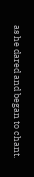as he dared and began to chant.